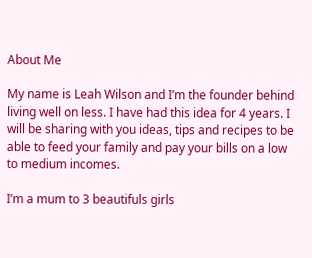About Me

My name is Leah Wilson and I’m the founder behind living well on less. I have had this idea for 4 years. I will be sharing with you ideas, tips and recipes to be able to feed your family and pay your bills on a low to medium incomes.

I’m a mum to 3 beautifuls girls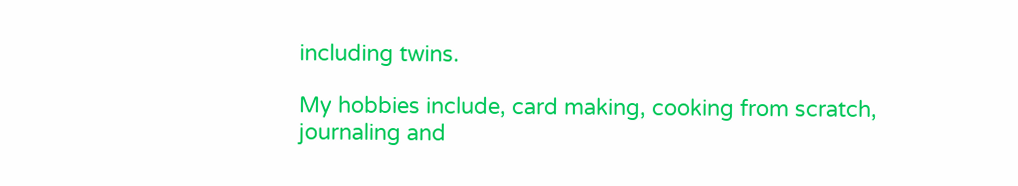including twins.

My hobbies include, card making, cooking from scratch, journaling and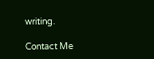writing.

Contact Me